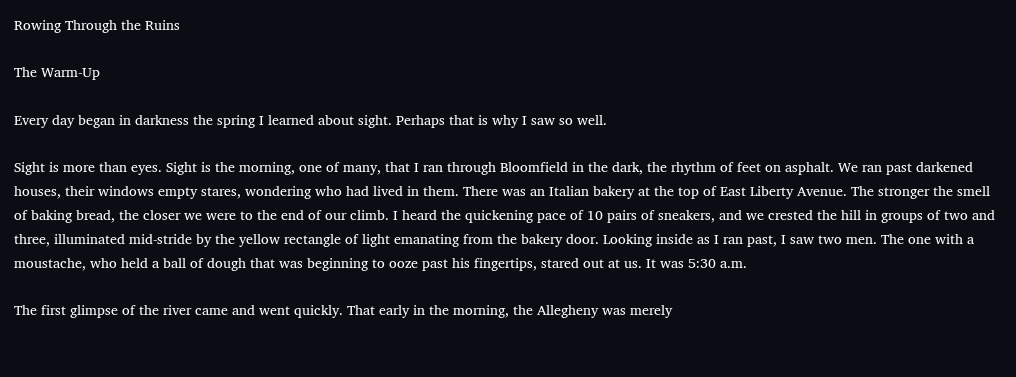Rowing Through the Ruins

The Warm-Up

Every day began in darkness the spring I learned about sight. Perhaps that is why I saw so well.

Sight is more than eyes. Sight is the morning, one of many, that I ran through Bloomfield in the dark, the rhythm of feet on asphalt. We ran past darkened houses, their windows empty stares, wondering who had lived in them. There was an Italian bakery at the top of East Liberty Avenue. The stronger the smell of baking bread, the closer we were to the end of our climb. I heard the quickening pace of 10 pairs of sneakers, and we crested the hill in groups of two and three, illuminated mid-stride by the yellow rectangle of light emanating from the bakery door. Looking inside as I ran past, I saw two men. The one with a moustache, who held a ball of dough that was beginning to ooze past his fingertips, stared out at us. It was 5:30 a.m.

The first glimpse of the river came and went quickly. That early in the morning, the Allegheny was merely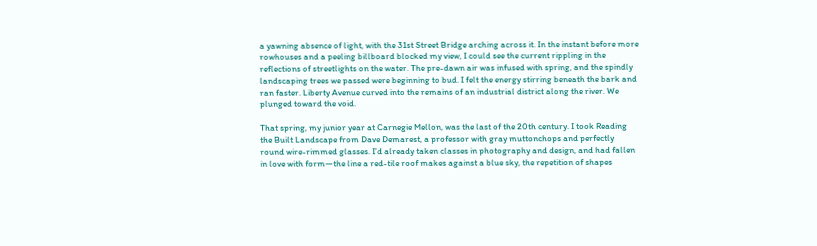a yawning absence of light, with the 31st Street Bridge arching across it. In the instant before more rowhouses and a peeling billboard blocked my view, I could see the current rippling in the reflections of streetlights on the water. The pre-dawn air was infused with spring, and the spindly landscaping trees we passed were beginning to bud. I felt the energy stirring beneath the bark and ran faster. Liberty Avenue curved into the remains of an industrial district along the river. We plunged toward the void.

That spring, my junior year at Carnegie Mellon, was the last of the 20th century. I took Reading the Built Landscape from Dave Demarest, a professor with gray muttonchops and perfectly round wire-rimmed glasses. I’d already taken classes in photography and design, and had fallen in love with form—the line a red-tile roof makes against a blue sky, the repetition of shapes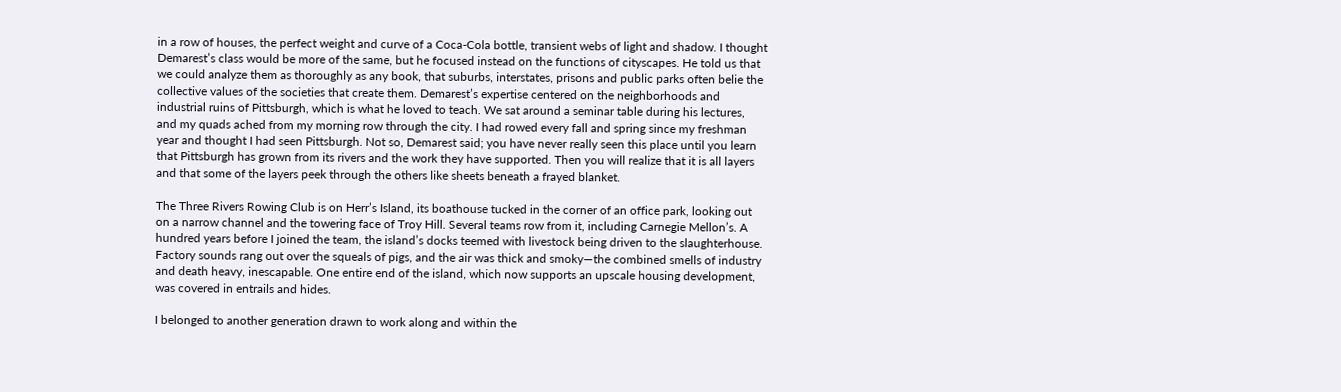in a row of houses, the perfect weight and curve of a Coca-Cola bottle, transient webs of light and shadow. I thought Demarest’s class would be more of the same, but he focused instead on the functions of cityscapes. He told us that we could analyze them as thoroughly as any book, that suburbs, interstates, prisons and public parks often belie the collective values of the societies that create them. Demarest’s expertise centered on the neighborhoods and industrial ruins of Pittsburgh, which is what he loved to teach. We sat around a seminar table during his lectures, and my quads ached from my morning row through the city. I had rowed every fall and spring since my freshman year and thought I had seen Pittsburgh. Not so, Demarest said; you have never really seen this place until you learn that Pittsburgh has grown from its rivers and the work they have supported. Then you will realize that it is all layers and that some of the layers peek through the others like sheets beneath a frayed blanket.

The Three Rivers Rowing Club is on Herr’s Island, its boathouse tucked in the corner of an office park, looking out on a narrow channel and the towering face of Troy Hill. Several teams row from it, including Carnegie Mellon’s. A hundred years before I joined the team, the island’s docks teemed with livestock being driven to the slaughterhouse. Factory sounds rang out over the squeals of pigs, and the air was thick and smoky—the combined smells of industry and death heavy, inescapable. One entire end of the island, which now supports an upscale housing development, was covered in entrails and hides.

I belonged to another generation drawn to work along and within the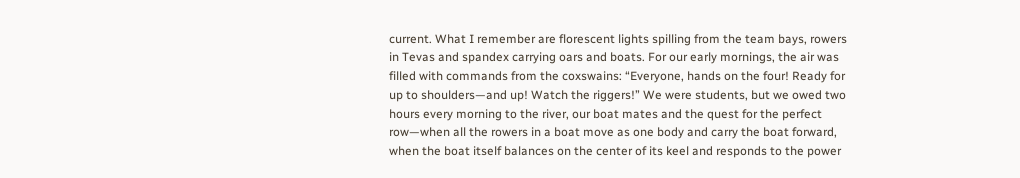current. What I remember are florescent lights spilling from the team bays, rowers in Tevas and spandex carrying oars and boats. For our early mornings, the air was filled with commands from the coxswains: “Everyone, hands on the four! Ready for up to shoulders—and up! Watch the riggers!” We were students, but we owed two hours every morning to the river, our boat mates and the quest for the perfect row—when all the rowers in a boat move as one body and carry the boat forward, when the boat itself balances on the center of its keel and responds to the power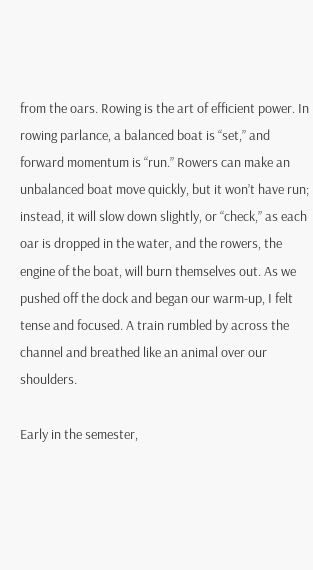from the oars. Rowing is the art of efficient power. In rowing parlance, a balanced boat is “set,” and forward momentum is “run.” Rowers can make an unbalanced boat move quickly, but it won’t have run; instead, it will slow down slightly, or “check,” as each oar is dropped in the water, and the rowers, the engine of the boat, will burn themselves out. As we pushed off the dock and began our warm-up, I felt tense and focused. A train rumbled by across the channel and breathed like an animal over our shoulders.

Early in the semester,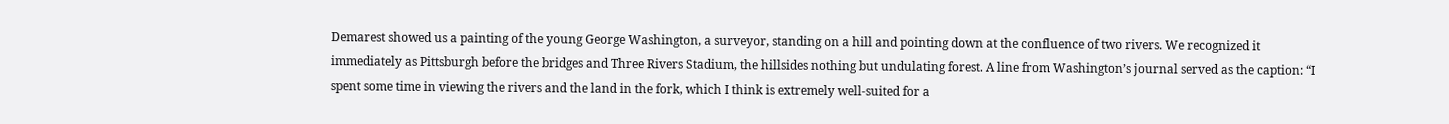Demarest showed us a painting of the young George Washington, a surveyor, standing on a hill and pointing down at the confluence of two rivers. We recognized it immediately as Pittsburgh before the bridges and Three Rivers Stadium, the hillsides nothing but undulating forest. A line from Washington’s journal served as the caption: “I spent some time in viewing the rivers and the land in the fork, which I think is extremely well-suited for a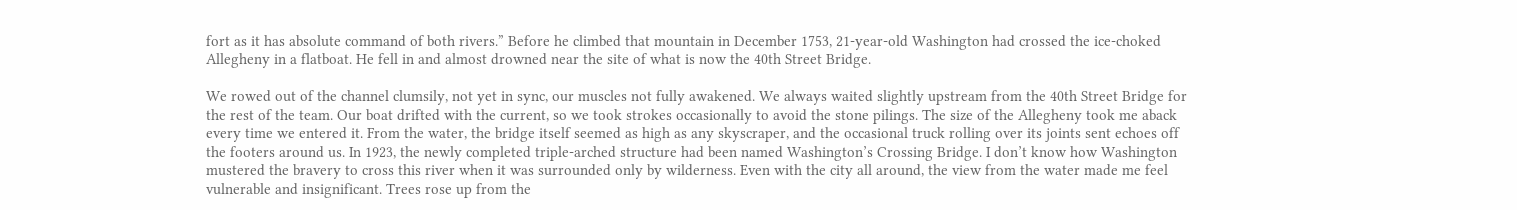fort as it has absolute command of both rivers.” Before he climbed that mountain in December 1753, 21-year-old Washington had crossed the ice-choked Allegheny in a flatboat. He fell in and almost drowned near the site of what is now the 40th Street Bridge.

We rowed out of the channel clumsily, not yet in sync, our muscles not fully awakened. We always waited slightly upstream from the 40th Street Bridge for the rest of the team. Our boat drifted with the current, so we took strokes occasionally to avoid the stone pilings. The size of the Allegheny took me aback every time we entered it. From the water, the bridge itself seemed as high as any skyscraper, and the occasional truck rolling over its joints sent echoes off the footers around us. In 1923, the newly completed triple-arched structure had been named Washington’s Crossing Bridge. I don’t know how Washington mustered the bravery to cross this river when it was surrounded only by wilderness. Even with the city all around, the view from the water made me feel vulnerable and insignificant. Trees rose up from the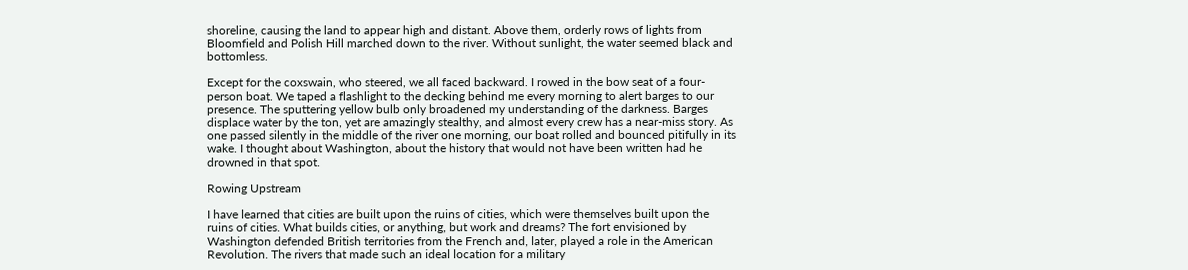shoreline, causing the land to appear high and distant. Above them, orderly rows of lights from Bloomfield and Polish Hill marched down to the river. Without sunlight, the water seemed black and bottomless.

Except for the coxswain, who steered, we all faced backward. I rowed in the bow seat of a four-person boat. We taped a flashlight to the decking behind me every morning to alert barges to our presence. The sputtering yellow bulb only broadened my understanding of the darkness. Barges displace water by the ton, yet are amazingly stealthy, and almost every crew has a near-miss story. As one passed silently in the middle of the river one morning, our boat rolled and bounced pitifully in its wake. I thought about Washington, about the history that would not have been written had he drowned in that spot.

Rowing Upstream

I have learned that cities are built upon the ruins of cities, which were themselves built upon the ruins of cities. What builds cities, or anything, but work and dreams? The fort envisioned by Washington defended British territories from the French and, later, played a role in the American Revolution. The rivers that made such an ideal location for a military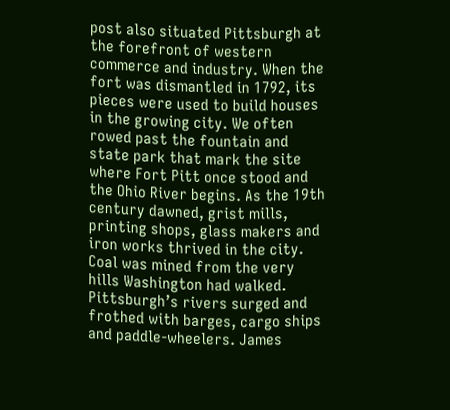post also situated Pittsburgh at the forefront of western commerce and industry. When the fort was dismantled in 1792, its pieces were used to build houses in the growing city. We often rowed past the fountain and state park that mark the site where Fort Pitt once stood and the Ohio River begins. As the 19th century dawned, grist mills, printing shops, glass makers and iron works thrived in the city. Coal was mined from the very hills Washington had walked. Pittsburgh’s rivers surged and frothed with barges, cargo ships and paddle-wheelers. James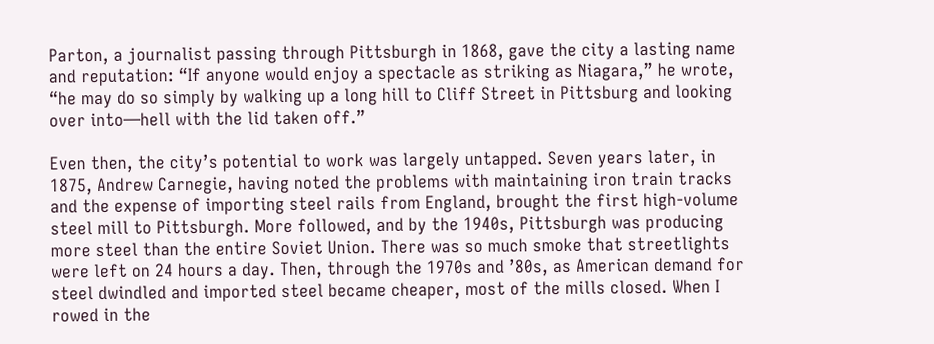Parton, a journalist passing through Pittsburgh in 1868, gave the city a lasting name and reputation: “If anyone would enjoy a spectacle as striking as Niagara,” he wrote, “he may do so simply by walking up a long hill to Cliff Street in Pittsburg and looking over into—hell with the lid taken off.”

Even then, the city’s potential to work was largely untapped. Seven years later, in 1875, Andrew Carnegie, having noted the problems with maintaining iron train tracks and the expense of importing steel rails from England, brought the first high-volume steel mill to Pittsburgh. More followed, and by the 1940s, Pittsburgh was producing more steel than the entire Soviet Union. There was so much smoke that streetlights were left on 24 hours a day. Then, through the 1970s and ’80s, as American demand for steel dwindled and imported steel became cheaper, most of the mills closed. When I rowed in the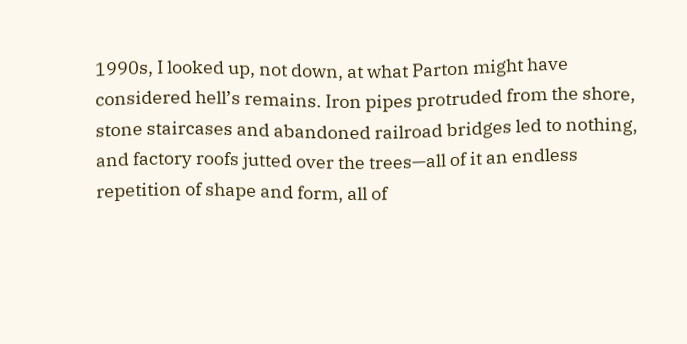1990s, I looked up, not down, at what Parton might have considered hell’s remains. Iron pipes protruded from the shore, stone staircases and abandoned railroad bridges led to nothing, and factory roofs jutted over the trees—all of it an endless repetition of shape and form, all of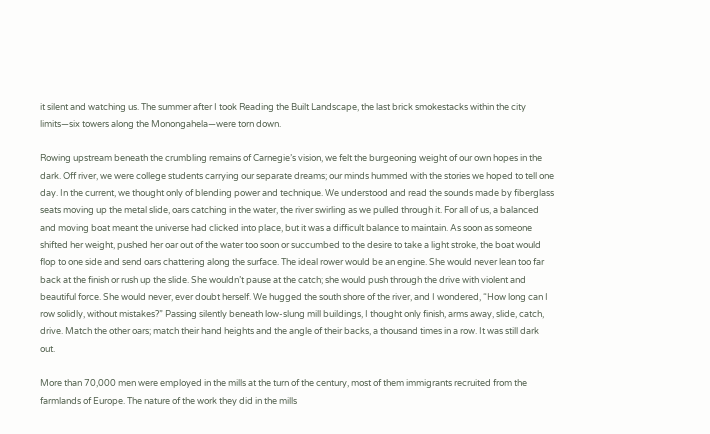it silent and watching us. The summer after I took Reading the Built Landscape, the last brick smokestacks within the city limits—six towers along the Monongahela—were torn down.

Rowing upstream beneath the crumbling remains of Carnegie’s vision, we felt the burgeoning weight of our own hopes in the dark. Off river, we were college students carrying our separate dreams; our minds hummed with the stories we hoped to tell one day. In the current, we thought only of blending power and technique. We understood and read the sounds made by fiberglass seats moving up the metal slide, oars catching in the water, the river swirling as we pulled through it. For all of us, a balanced and moving boat meant the universe had clicked into place, but it was a difficult balance to maintain. As soon as someone shifted her weight, pushed her oar out of the water too soon or succumbed to the desire to take a light stroke, the boat would flop to one side and send oars chattering along the surface. The ideal rower would be an engine. She would never lean too far back at the finish or rush up the slide. She wouldn’t pause at the catch; she would push through the drive with violent and beautiful force. She would never, ever doubt herself. We hugged the south shore of the river, and I wondered, “How long can I row solidly, without mistakes?” Passing silently beneath low-slung mill buildings, I thought only finish, arms away, slide, catch, drive. Match the other oars; match their hand heights and the angle of their backs, a thousand times in a row. It was still dark out.

More than 70,000 men were employed in the mills at the turn of the century, most of them immigrants recruited from the farmlands of Europe. The nature of the work they did in the mills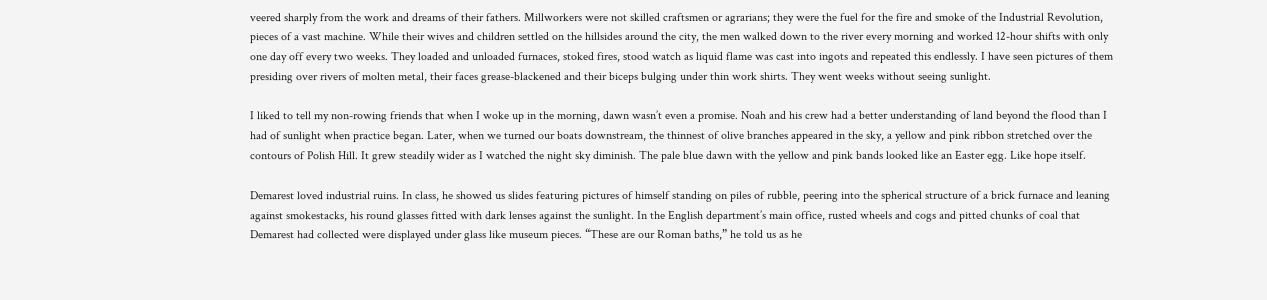veered sharply from the work and dreams of their fathers. Millworkers were not skilled craftsmen or agrarians; they were the fuel for the fire and smoke of the Industrial Revolution, pieces of a vast machine. While their wives and children settled on the hillsides around the city, the men walked down to the river every morning and worked 12-hour shifts with only one day off every two weeks. They loaded and unloaded furnaces, stoked fires, stood watch as liquid flame was cast into ingots and repeated this endlessly. I have seen pictures of them presiding over rivers of molten metal, their faces grease-blackened and their biceps bulging under thin work shirts. They went weeks without seeing sunlight.

I liked to tell my non-rowing friends that when I woke up in the morning, dawn wasn’t even a promise. Noah and his crew had a better understanding of land beyond the flood than I had of sunlight when practice began. Later, when we turned our boats downstream, the thinnest of olive branches appeared in the sky, a yellow and pink ribbon stretched over the contours of Polish Hill. It grew steadily wider as I watched the night sky diminish. The pale blue dawn with the yellow and pink bands looked like an Easter egg. Like hope itself.

Demarest loved industrial ruins. In class, he showed us slides featuring pictures of himself standing on piles of rubble, peering into the spherical structure of a brick furnace and leaning against smokestacks, his round glasses fitted with dark lenses against the sunlight. In the English department’s main office, rusted wheels and cogs and pitted chunks of coal that Demarest had collected were displayed under glass like museum pieces. “These are our Roman baths,” he told us as he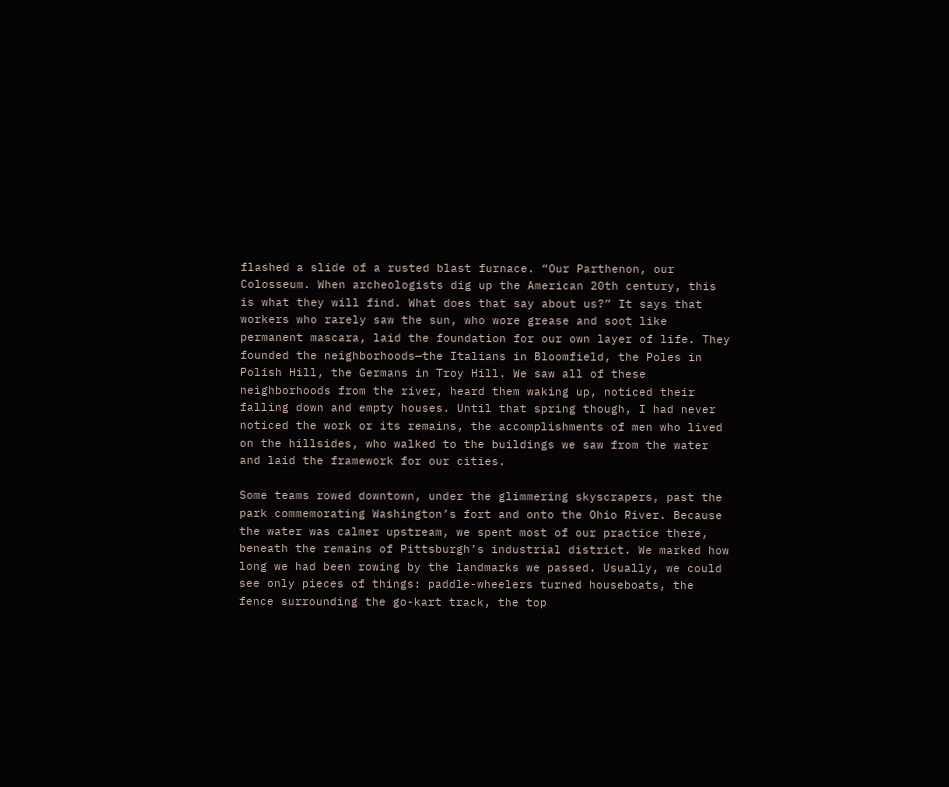flashed a slide of a rusted blast furnace. “Our Parthenon, our Colosseum. When archeologists dig up the American 20th century, this is what they will find. What does that say about us?” It says that workers who rarely saw the sun, who wore grease and soot like permanent mascara, laid the foundation for our own layer of life. They founded the neighborhoods—the Italians in Bloomfield, the Poles in Polish Hill, the Germans in Troy Hill. We saw all of these neighborhoods from the river, heard them waking up, noticed their falling down and empty houses. Until that spring though, I had never noticed the work or its remains, the accomplishments of men who lived on the hillsides, who walked to the buildings we saw from the water and laid the framework for our cities.

Some teams rowed downtown, under the glimmering skyscrapers, past the park commemorating Washington’s fort and onto the Ohio River. Because the water was calmer upstream, we spent most of our practice there, beneath the remains of Pittsburgh’s industrial district. We marked how long we had been rowing by the landmarks we passed. Usually, we could see only pieces of things: paddle-wheelers turned houseboats, the fence surrounding the go-kart track, the top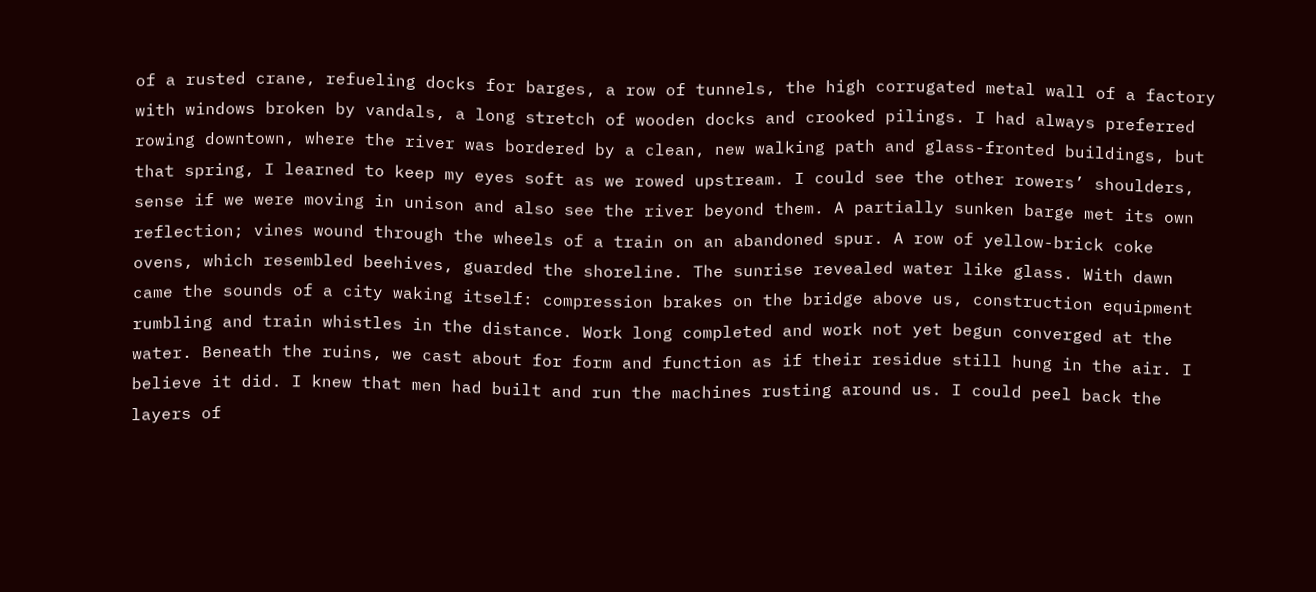of a rusted crane, refueling docks for barges, a row of tunnels, the high corrugated metal wall of a factory with windows broken by vandals, a long stretch of wooden docks and crooked pilings. I had always preferred rowing downtown, where the river was bordered by a clean, new walking path and glass-fronted buildings, but that spring, I learned to keep my eyes soft as we rowed upstream. I could see the other rowers’ shoulders, sense if we were moving in unison and also see the river beyond them. A partially sunken barge met its own reflection; vines wound through the wheels of a train on an abandoned spur. A row of yellow-brick coke ovens, which resembled beehives, guarded the shoreline. The sunrise revealed water like glass. With dawn came the sounds of a city waking itself: compression brakes on the bridge above us, construction equipment rumbling and train whistles in the distance. Work long completed and work not yet begun converged at the water. Beneath the ruins, we cast about for form and function as if their residue still hung in the air. I believe it did. I knew that men had built and run the machines rusting around us. I could peel back the layers of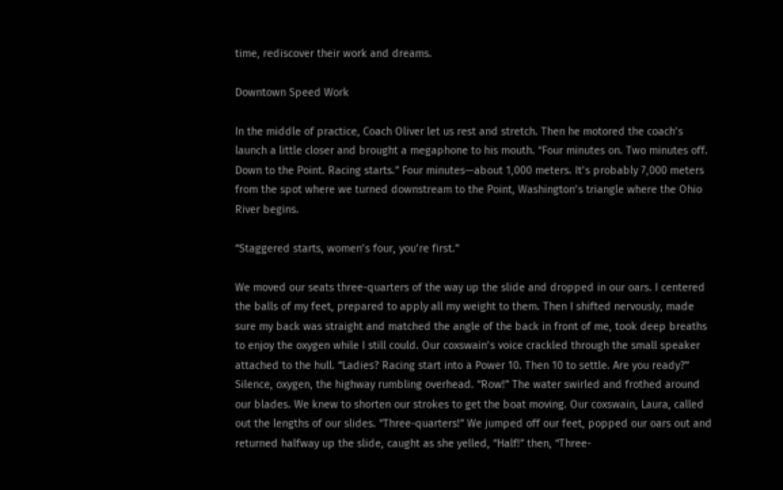time, rediscover their work and dreams.

Downtown Speed Work

In the middle of practice, Coach Oliver let us rest and stretch. Then he motored the coach’s launch a little closer and brought a megaphone to his mouth. “Four minutes on. Two minutes off. Down to the Point. Racing starts.” Four minutes—about 1,000 meters. It’s probably 7,000 meters from the spot where we turned downstream to the Point, Washington’s triangle where the Ohio River begins.

“Staggered starts, women’s four, you’re first.”

We moved our seats three-quarters of the way up the slide and dropped in our oars. I centered the balls of my feet, prepared to apply all my weight to them. Then I shifted nervously, made sure my back was straight and matched the angle of the back in front of me, took deep breaths to enjoy the oxygen while I still could. Our coxswain’s voice crackled through the small speaker attached to the hull. “Ladies? Racing start into a Power 10. Then 10 to settle. Are you ready?” Silence, oxygen, the highway rumbling overhead. “Row!” The water swirled and frothed around our blades. We knew to shorten our strokes to get the boat moving. Our coxswain, Laura, called out the lengths of our slides. “Three-quarters!” We jumped off our feet, popped our oars out and returned halfway up the slide, caught as she yelled, “Half!” then, “Three-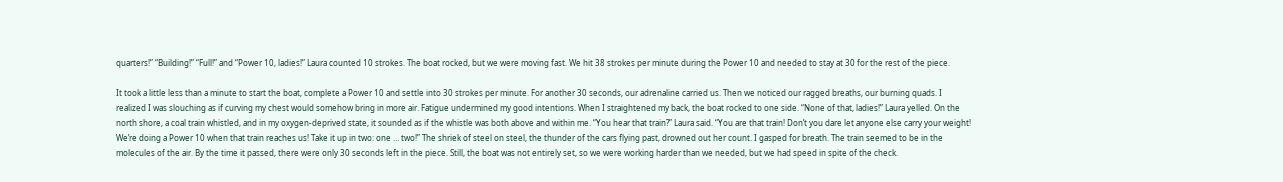quarters!” “Building!” “Full!” and “Power 10, ladies!” Laura counted 10 strokes. The boat rocked, but we were moving fast. We hit 38 strokes per minute during the Power 10 and needed to stay at 30 for the rest of the piece.

It took a little less than a minute to start the boat, complete a Power 10 and settle into 30 strokes per minute. For another 30 seconds, our adrenaline carried us. Then we noticed our ragged breaths, our burning quads. I realized I was slouching as if curving my chest would somehow bring in more air. Fatigue undermined my good intentions. When I straightened my back, the boat rocked to one side. “None of that, ladies!” Laura yelled. On the north shore, a coal train whistled, and in my oxygen-deprived state, it sounded as if the whistle was both above and within me. “You hear that train?” Laura said. “You are that train! Don’t you dare let anyone else carry your weight! We’re doing a Power 10 when that train reaches us! Take it up in two: one … two!” The shriek of steel on steel, the thunder of the cars flying past, drowned out her count. I gasped for breath. The train seemed to be in the molecules of the air. By the time it passed, there were only 30 seconds left in the piece. Still, the boat was not entirely set, so we were working harder than we needed, but we had speed in spite of the check.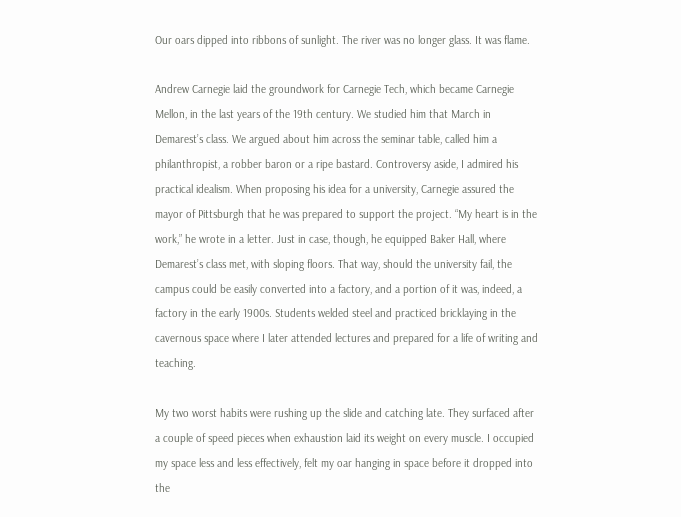Our oars dipped into ribbons of sunlight. The river was no longer glass. It was flame.

Andrew Carnegie laid the groundwork for Carnegie Tech, which became Carnegie Mellon, in the last years of the 19th century. We studied him that March in Demarest’s class. We argued about him across the seminar table, called him a philanthropist, a robber baron or a ripe bastard. Controversy aside, I admired his practical idealism. When proposing his idea for a university, Carnegie assured the mayor of Pittsburgh that he was prepared to support the project. “My heart is in the work,” he wrote in a letter. Just in case, though, he equipped Baker Hall, where Demarest’s class met, with sloping floors. That way, should the university fail, the campus could be easily converted into a factory, and a portion of it was, indeed, a factory in the early 1900s. Students welded steel and practiced bricklaying in the cavernous space where I later attended lectures and prepared for a life of writing and teaching.

My two worst habits were rushing up the slide and catching late. They surfaced after a couple of speed pieces when exhaustion laid its weight on every muscle. I occupied my space less and less effectively, felt my oar hanging in space before it dropped into the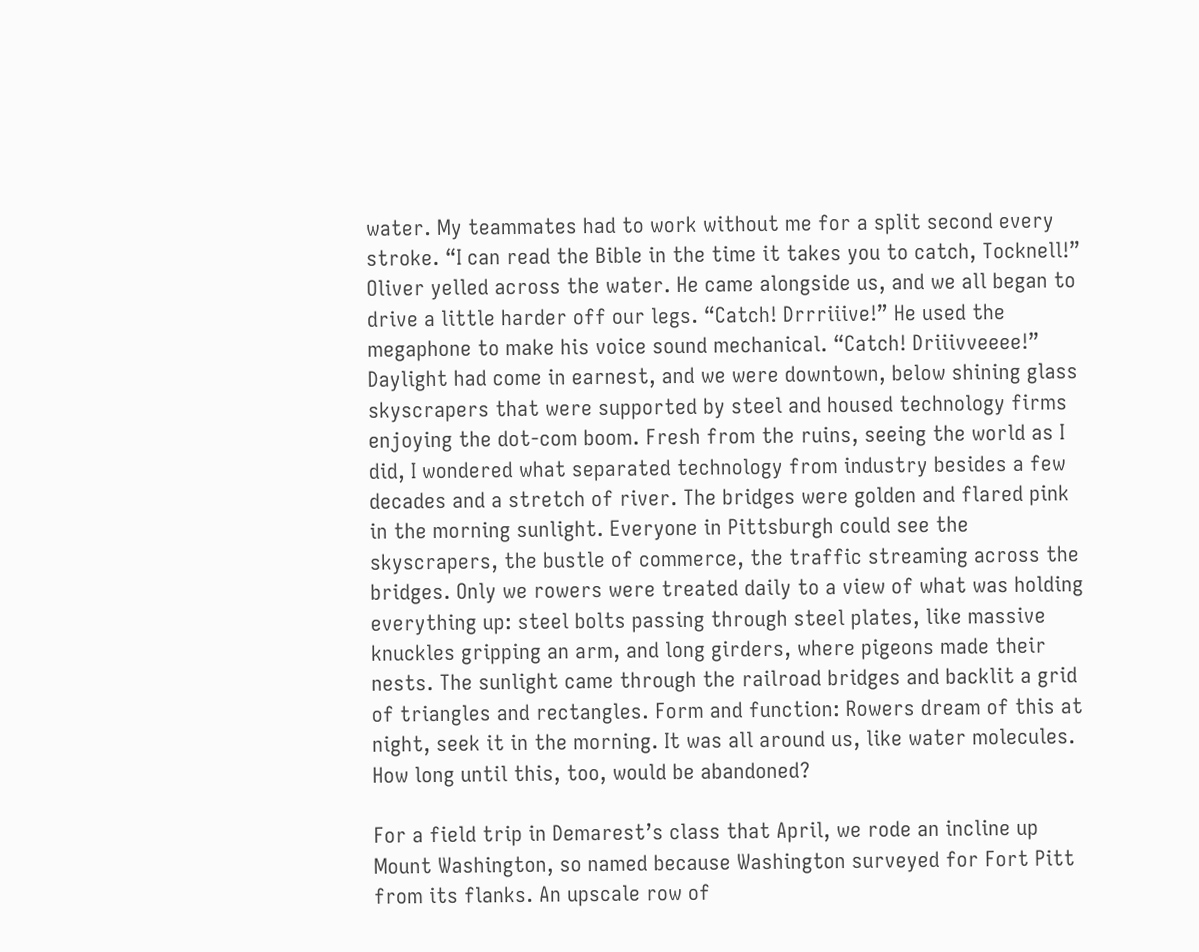water. My teammates had to work without me for a split second every stroke. “I can read the Bible in the time it takes you to catch, Tocknell!” Oliver yelled across the water. He came alongside us, and we all began to drive a little harder off our legs. “Catch! Drrriiive!” He used the megaphone to make his voice sound mechanical. “Catch! Driiivveeee!” Daylight had come in earnest, and we were downtown, below shining glass skyscrapers that were supported by steel and housed technology firms enjoying the dot-com boom. Fresh from the ruins, seeing the world as I did, I wondered what separated technology from industry besides a few decades and a stretch of river. The bridges were golden and flared pink in the morning sunlight. Everyone in Pittsburgh could see the skyscrapers, the bustle of commerce, the traffic streaming across the bridges. Only we rowers were treated daily to a view of what was holding everything up: steel bolts passing through steel plates, like massive knuckles gripping an arm, and long girders, where pigeons made their nests. The sunlight came through the railroad bridges and backlit a grid of triangles and rectangles. Form and function: Rowers dream of this at night, seek it in the morning. It was all around us, like water molecules. How long until this, too, would be abandoned?

For a field trip in Demarest’s class that April, we rode an incline up Mount Washington, so named because Washington surveyed for Fort Pitt from its flanks. An upscale row of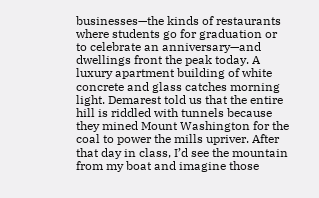businesses—the kinds of restaurants where students go for graduation or to celebrate an anniversary—and dwellings front the peak today. A luxury apartment building of white concrete and glass catches morning light. Demarest told us that the entire hill is riddled with tunnels because they mined Mount Washington for the coal to power the mills upriver. After that day in class, I’d see the mountain from my boat and imagine those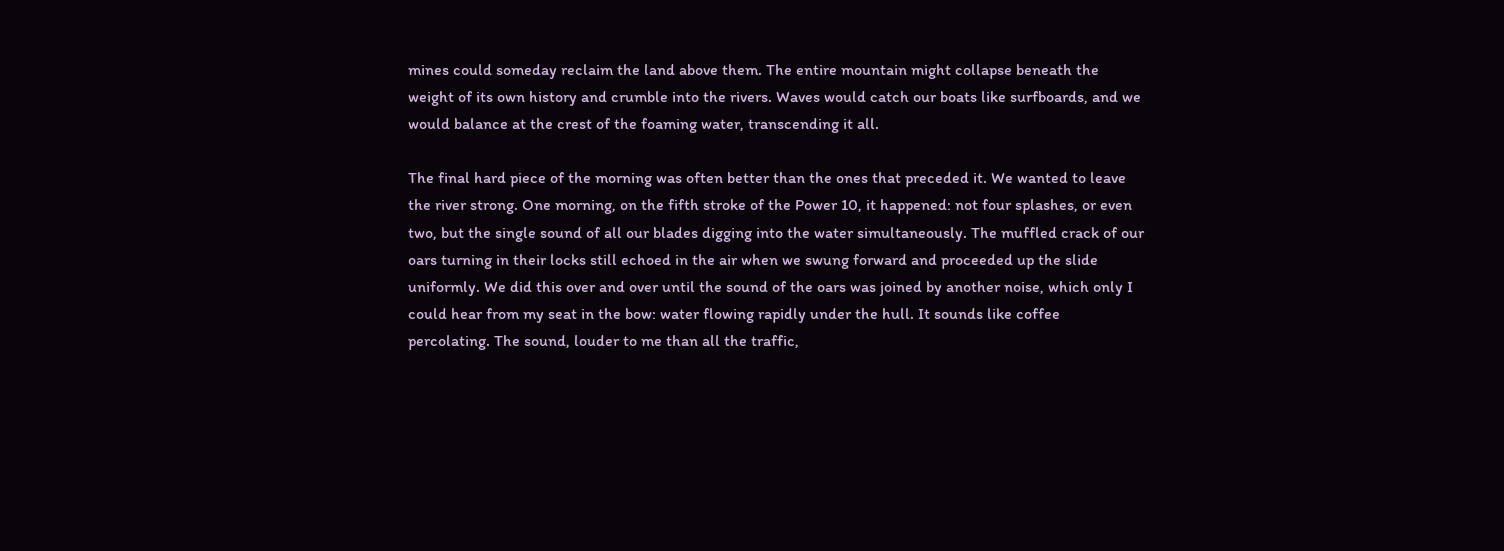mines could someday reclaim the land above them. The entire mountain might collapse beneath the weight of its own history and crumble into the rivers. Waves would catch our boats like surfboards, and we would balance at the crest of the foaming water, transcending it all.

The final hard piece of the morning was often better than the ones that preceded it. We wanted to leave the river strong. One morning, on the fifth stroke of the Power 10, it happened: not four splashes, or even two, but the single sound of all our blades digging into the water simultaneously. The muffled crack of our oars turning in their locks still echoed in the air when we swung forward and proceeded up the slide uniformly. We did this over and over until the sound of the oars was joined by another noise, which only I could hear from my seat in the bow: water flowing rapidly under the hull. It sounds like coffee percolating. The sound, louder to me than all the traffic,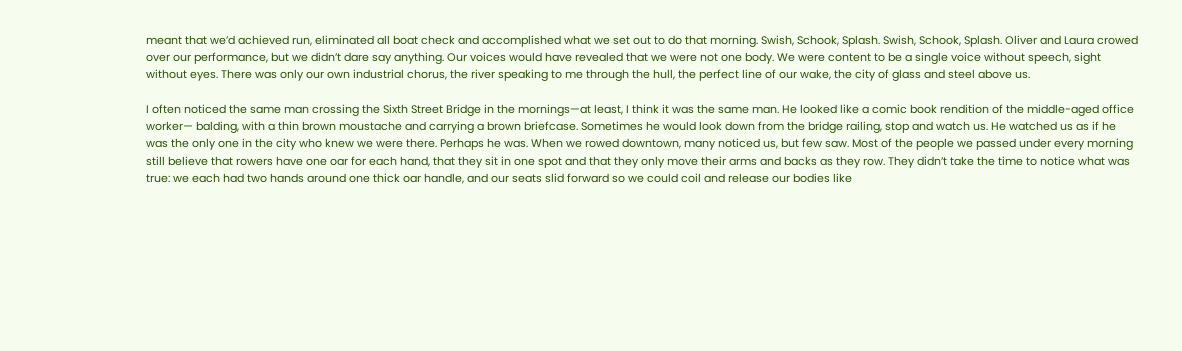meant that we’d achieved run, eliminated all boat check and accomplished what we set out to do that morning. Swish, Schook, Splash. Swish, Schook, Splash. Oliver and Laura crowed over our performance, but we didn’t dare say anything. Our voices would have revealed that we were not one body. We were content to be a single voice without speech, sight without eyes. There was only our own industrial chorus, the river speaking to me through the hull, the perfect line of our wake, the city of glass and steel above us.

I often noticed the same man crossing the Sixth Street Bridge in the mornings—at least, I think it was the same man. He looked like a comic book rendition of the middle-aged office worker— balding, with a thin brown moustache and carrying a brown briefcase. Sometimes he would look down from the bridge railing, stop and watch us. He watched us as if he was the only one in the city who knew we were there. Perhaps he was. When we rowed downtown, many noticed us, but few saw. Most of the people we passed under every morning still believe that rowers have one oar for each hand, that they sit in one spot and that they only move their arms and backs as they row. They didn’t take the time to notice what was true: we each had two hands around one thick oar handle, and our seats slid forward so we could coil and release our bodies like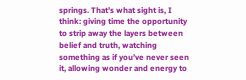springs. That’s what sight is, I think: giving time the opportunity to strip away the layers between belief and truth, watching something as if you’ve never seen it, allowing wonder and energy to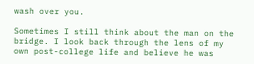wash over you.

Sometimes I still think about the man on the bridge. I look back through the lens of my own post-college life and believe he was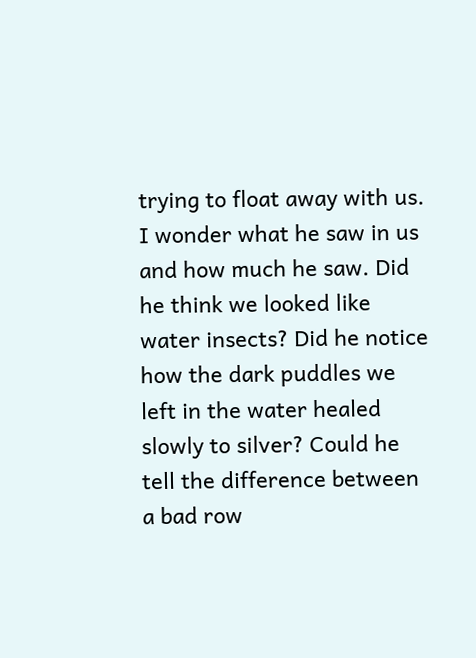trying to float away with us. I wonder what he saw in us and how much he saw. Did he think we looked like water insects? Did he notice how the dark puddles we left in the water healed slowly to silver? Could he tell the difference between a bad row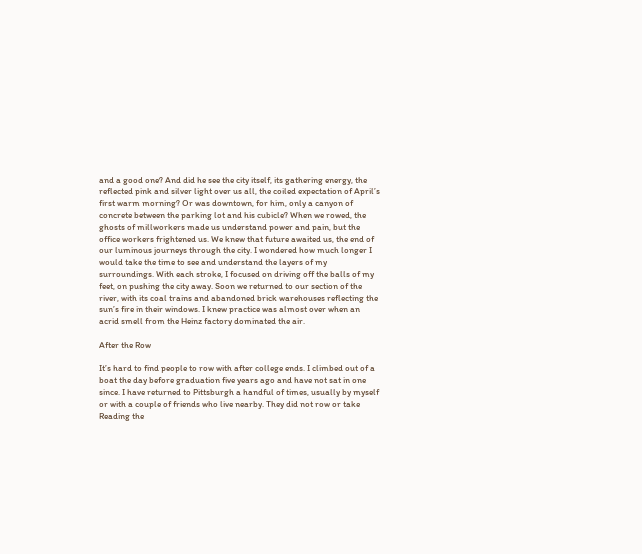and a good one? And did he see the city itself, its gathering energy, the reflected pink and silver light over us all, the coiled expectation of April’s first warm morning? Or was downtown, for him, only a canyon of concrete between the parking lot and his cubicle? When we rowed, the ghosts of millworkers made us understand power and pain, but the office workers frightened us. We knew that future awaited us, the end of our luminous journeys through the city. I wondered how much longer I would take the time to see and understand the layers of my surroundings. With each stroke, I focused on driving off the balls of my feet, on pushing the city away. Soon we returned to our section of the river, with its coal trains and abandoned brick warehouses reflecting the sun’s fire in their windows. I knew practice was almost over when an acrid smell from the Heinz factory dominated the air.

After the Row

It’s hard to find people to row with after college ends. I climbed out of a boat the day before graduation five years ago and have not sat in one since. I have returned to Pittsburgh a handful of times, usually by myself or with a couple of friends who live nearby. They did not row or take Reading the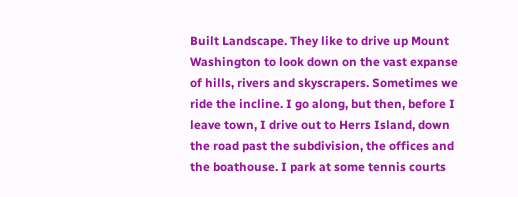Built Landscape. They like to drive up Mount Washington to look down on the vast expanse of hills, rivers and skyscrapers. Sometimes we ride the incline. I go along, but then, before I leave town, I drive out to Herrs Island, down the road past the subdivision, the offices and the boathouse. I park at some tennis courts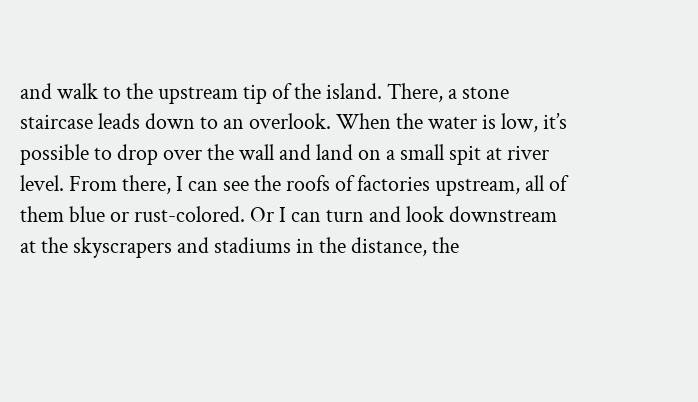and walk to the upstream tip of the island. There, a stone staircase leads down to an overlook. When the water is low, it’s possible to drop over the wall and land on a small spit at river level. From there, I can see the roofs of factories upstream, all of them blue or rust-colored. Or I can turn and look downstream at the skyscrapers and stadiums in the distance, the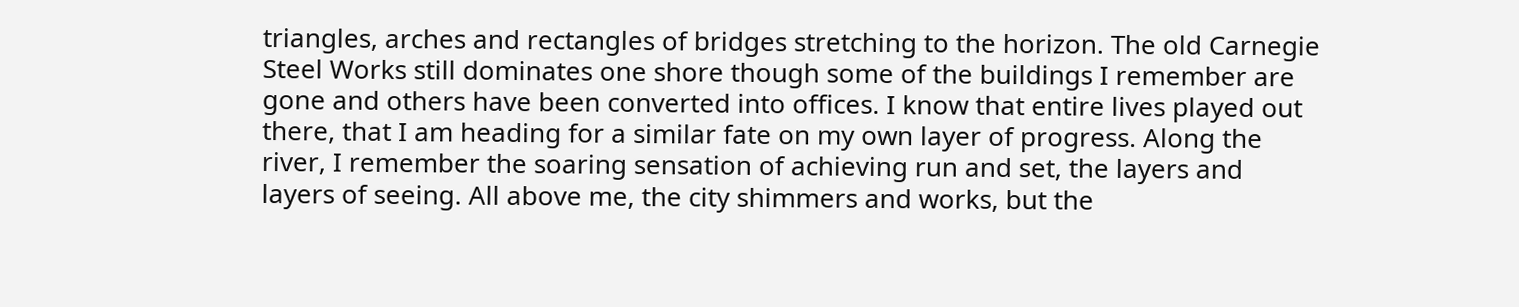triangles, arches and rectangles of bridges stretching to the horizon. The old Carnegie Steel Works still dominates one shore though some of the buildings I remember are gone and others have been converted into offices. I know that entire lives played out there, that I am heading for a similar fate on my own layer of progress. Along the river, I remember the soaring sensation of achieving run and set, the layers and layers of seeing. All above me, the city shimmers and works, but the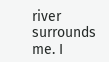river surrounds me. I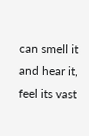can smell it and hear it, feel its vast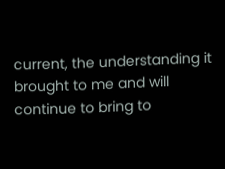current, the understanding it brought to me and will continue to bring to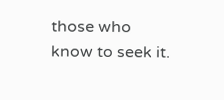those who know to seek it.